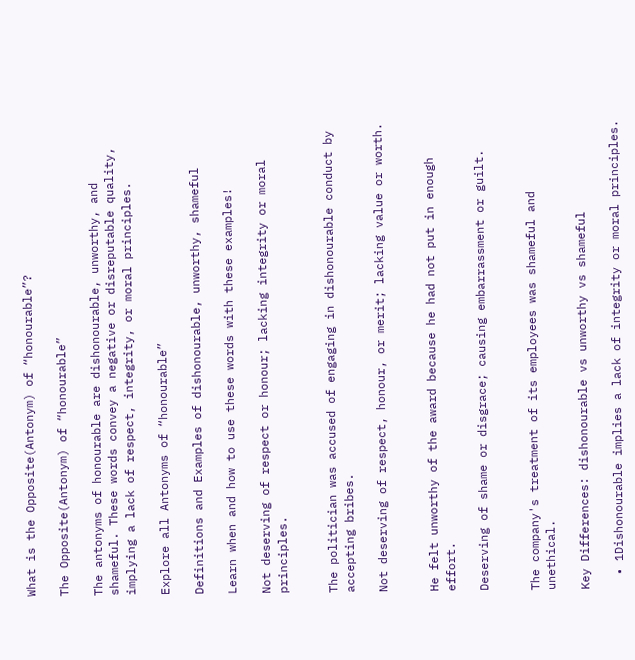What is the Opposite(Antonym) of “honourable”?

The Opposite(Antonym) of “honourable”

The antonyms of honourable are dishonourable, unworthy, and shameful. These words convey a negative or disreputable quality, implying a lack of respect, integrity, or moral principles.

Explore all Antonyms of “honourable”

Definitions and Examples of dishonourable, unworthy, shameful

Learn when and how to use these words with these examples!

Not deserving of respect or honour; lacking integrity or moral principles.


The politician was accused of engaging in dishonourable conduct by accepting bribes.

Not deserving of respect, honour, or merit; lacking value or worth.


He felt unworthy of the award because he had not put in enough effort.

Deserving of shame or disgrace; causing embarrassment or guilt.


The company's treatment of its employees was shameful and unethical.

Key Differences: dishonourable vs unworthy vs shameful

  • 1Dishonourable implies a lack of integrity or moral principles.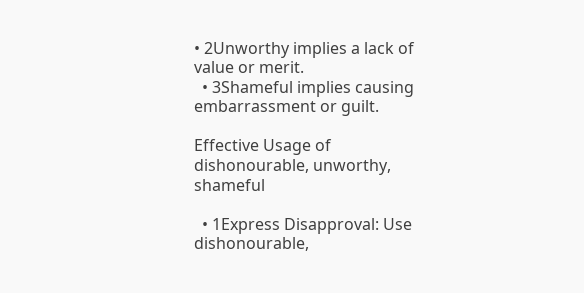• 2Unworthy implies a lack of value or merit.
  • 3Shameful implies causing embarrassment or guilt.

Effective Usage of dishonourable, unworthy, shameful

  • 1Express Disapproval: Use dishonourable,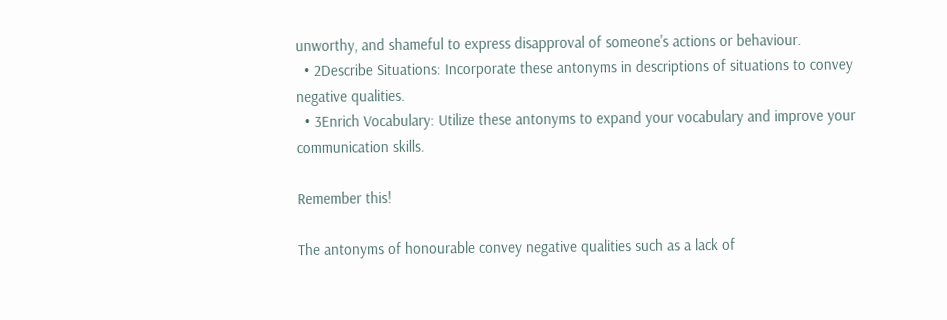unworthy, and shameful to express disapproval of someone's actions or behaviour.
  • 2Describe Situations: Incorporate these antonyms in descriptions of situations to convey negative qualities.
  • 3Enrich Vocabulary: Utilize these antonyms to expand your vocabulary and improve your communication skills.

Remember this!

The antonyms of honourable convey negative qualities such as a lack of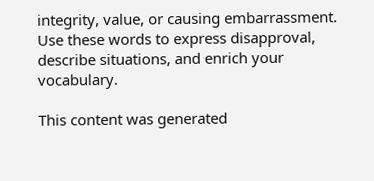integrity, value, or causing embarrassment. Use these words to express disapproval, describe situations, and enrich your vocabulary.

This content was generated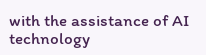with the assistance of AI technology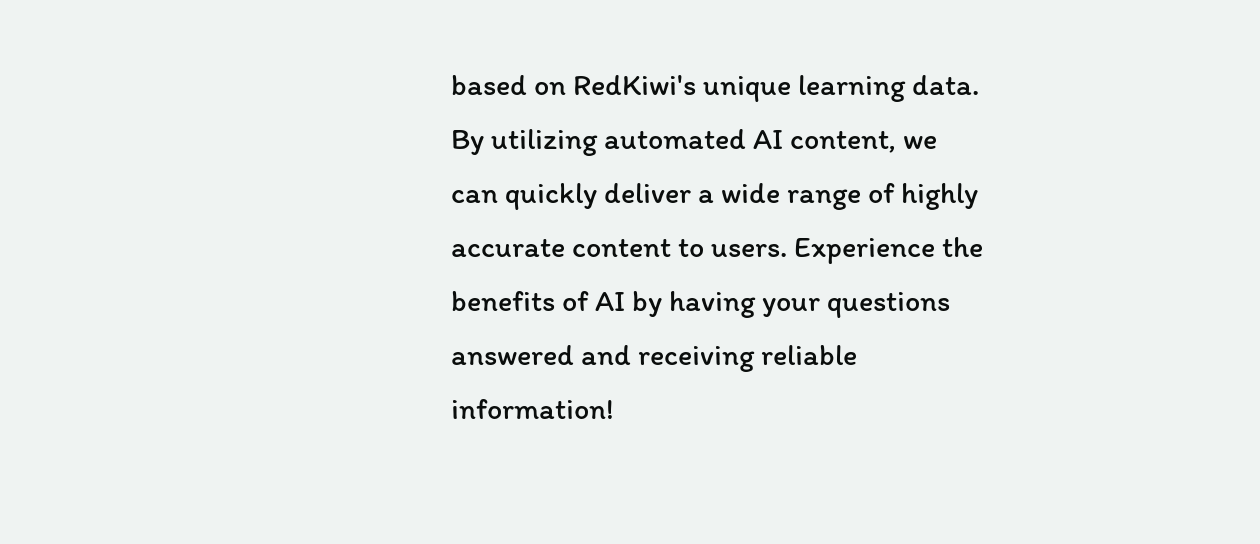based on RedKiwi's unique learning data. By utilizing automated AI content, we can quickly deliver a wide range of highly accurate content to users. Experience the benefits of AI by having your questions answered and receiving reliable information!